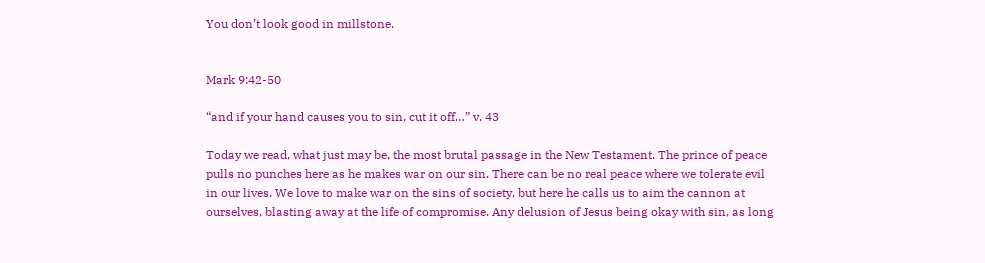You don’t look good in millstone.


Mark 9:42-50

“and if your hand causes you to sin, cut it off…” v. 43

Today we read, what just may be, the most brutal passage in the New Testament. The prince of peace pulls no punches here as he makes war on our sin. There can be no real peace where we tolerate evil in our lives. We love to make war on the sins of society, but here he calls us to aim the cannon at ourselves, blasting away at the life of compromise. Any delusion of Jesus being okay with sin, as long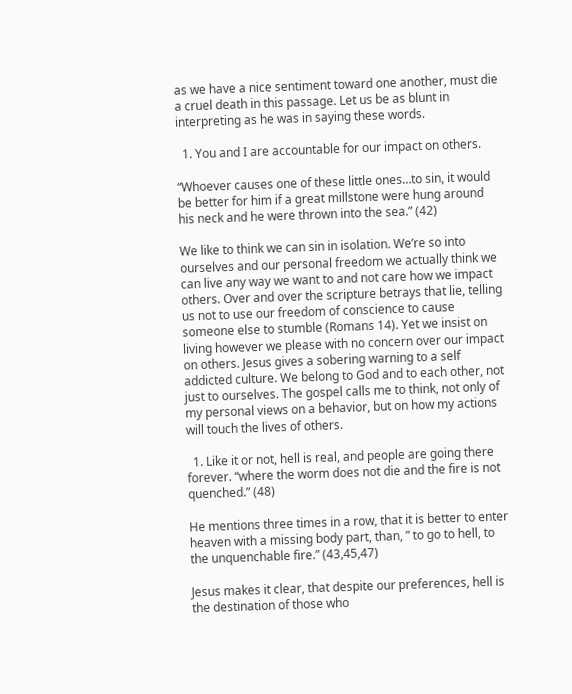as we have a nice sentiment toward one another, must die a cruel death in this passage. Let us be as blunt in interpreting as he was in saying these words.

  1. You and I are accountable for our impact on others.

“Whoever causes one of these little ones…to sin, it would be better for him if a great millstone were hung around his neck and he were thrown into the sea.” (42)

We like to think we can sin in isolation. We’re so into ourselves and our personal freedom we actually think we can live any way we want to and not care how we impact others. Over and over the scripture betrays that lie, telling us not to use our freedom of conscience to cause someone else to stumble (Romans 14). Yet we insist on living however we please with no concern over our impact on others. Jesus gives a sobering warning to a self addicted culture. We belong to God and to each other, not just to ourselves. The gospel calls me to think, not only of my personal views on a behavior, but on how my actions will touch the lives of others.

  1. Like it or not, hell is real, and people are going there forever. “where the worm does not die and the fire is not quenched.” (48)

He mentions three times in a row, that it is better to enter heaven with a missing body part, than, ” to go to hell, to the unquenchable fire.” (43,45,47)

Jesus makes it clear, that despite our preferences, hell is the destination of those who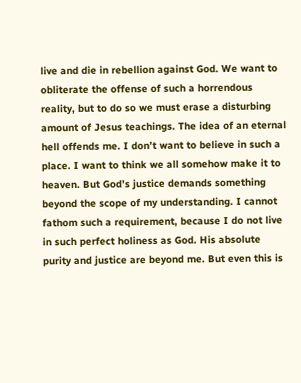live and die in rebellion against God. We want to obliterate the offense of such a horrendous reality, but to do so we must erase a disturbing amount of Jesus teachings. The idea of an eternal hell offends me. I don’t want to believe in such a place. I want to think we all somehow make it to heaven. But God’s justice demands something beyond the scope of my understanding. I cannot fathom such a requirement, because I do not live in such perfect holiness as God. His absolute purity and justice are beyond me. But even this is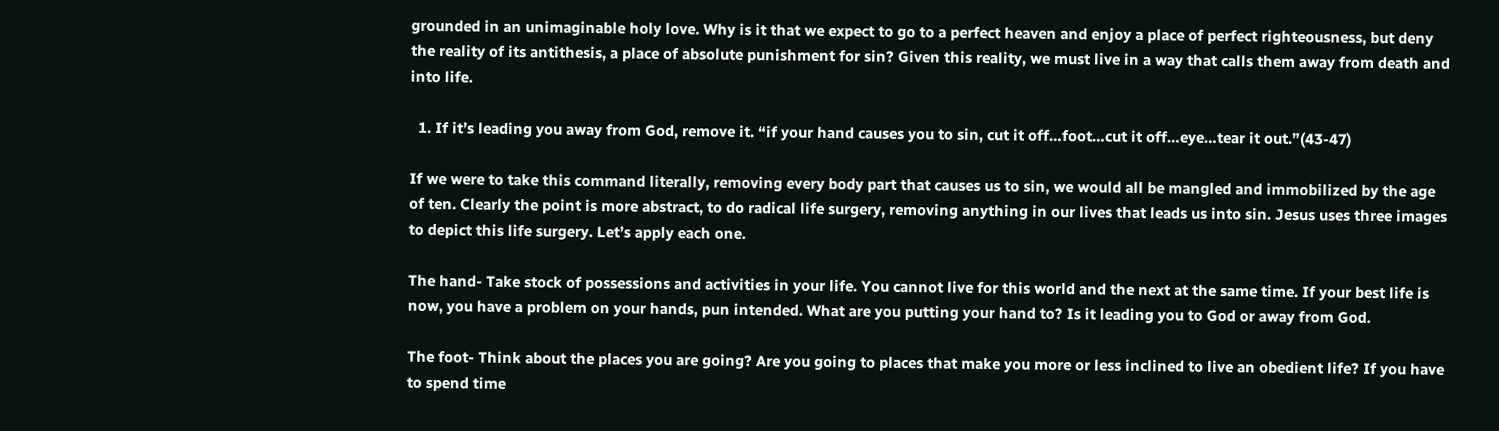grounded in an unimaginable holy love. Why is it that we expect to go to a perfect heaven and enjoy a place of perfect righteousness, but deny the reality of its antithesis, a place of absolute punishment for sin? Given this reality, we must live in a way that calls them away from death and into life.

  1. If it’s leading you away from God, remove it. “if your hand causes you to sin, cut it off…foot…cut it off…eye…tear it out.”(43-47)

If we were to take this command literally, removing every body part that causes us to sin, we would all be mangled and immobilized by the age of ten. Clearly the point is more abstract, to do radical life surgery, removing anything in our lives that leads us into sin. Jesus uses three images to depict this life surgery. Let’s apply each one.

The hand- Take stock of possessions and activities in your life. You cannot live for this world and the next at the same time. If your best life is now, you have a problem on your hands, pun intended. What are you putting your hand to? Is it leading you to God or away from God.

The foot- Think about the places you are going? Are you going to places that make you more or less inclined to live an obedient life? If you have to spend time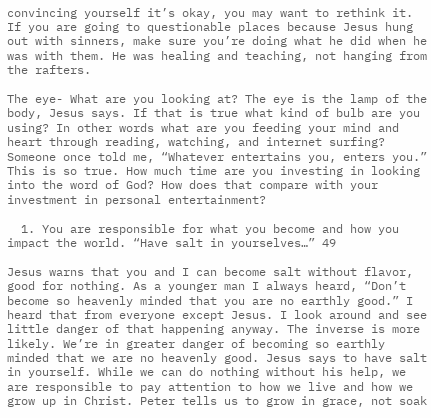convincing yourself it’s okay, you may want to rethink it. If you are going to questionable places because Jesus hung out with sinners, make sure you’re doing what he did when he was with them. He was healing and teaching, not hanging from the rafters.

The eye- What are you looking at? The eye is the lamp of the body, Jesus says. If that is true what kind of bulb are you using? In other words what are you feeding your mind and heart through reading, watching, and internet surfing? Someone once told me, “Whatever entertains you, enters you.” This is so true. How much time are you investing in looking into the word of God? How does that compare with your investment in personal entertainment?

  1. You are responsible for what you become and how you impact the world. “Have salt in yourselves…” 49

Jesus warns that you and I can become salt without flavor, good for nothing. As a younger man I always heard, “Don’t become so heavenly minded that you are no earthly good.” I heard that from everyone except Jesus. I look around and see little danger of that happening anyway. The inverse is more likely. We’re in greater danger of becoming so earthly minded that we are no heavenly good. Jesus says to have salt in yourself. While we can do nothing without his help, we are responsible to pay attention to how we live and how we grow up in Christ. Peter tells us to grow in grace, not soak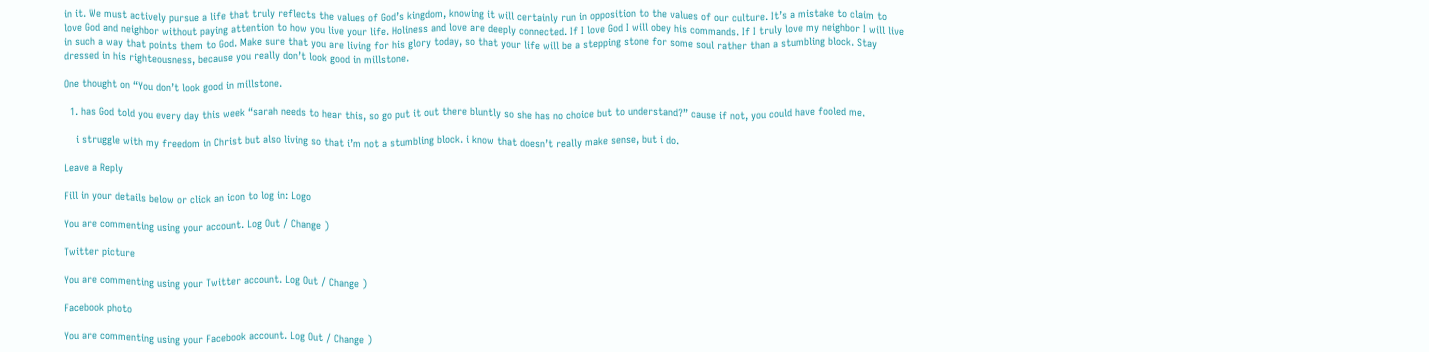in it. We must actively pursue a life that truly reflects the values of God’s kingdom, knowing it will certainly run in opposition to the values of our culture. It’s a mistake to claim to love God and neighbor without paying attention to how you live your life. Holiness and love are deeply connected. If I love God I will obey his commands. If I truly love my neighbor I will live in such a way that points them to God. Make sure that you are living for his glory today, so that your life will be a stepping stone for some soul rather than a stumbling block. Stay dressed in his righteousness, because you really don’t look good in millstone.

One thought on “You don’t look good in millstone.

  1. has God told you every day this week “sarah needs to hear this, so go put it out there bluntly so she has no choice but to understand?” cause if not, you could have fooled me.

    i struggle with my freedom in Christ but also living so that i’m not a stumbling block. i know that doesn’t really make sense, but i do.

Leave a Reply

Fill in your details below or click an icon to log in: Logo

You are commenting using your account. Log Out / Change )

Twitter picture

You are commenting using your Twitter account. Log Out / Change )

Facebook photo

You are commenting using your Facebook account. Log Out / Change )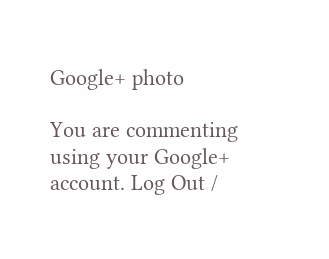Google+ photo

You are commenting using your Google+ account. Log Out /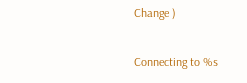Change )

Connecting to %s